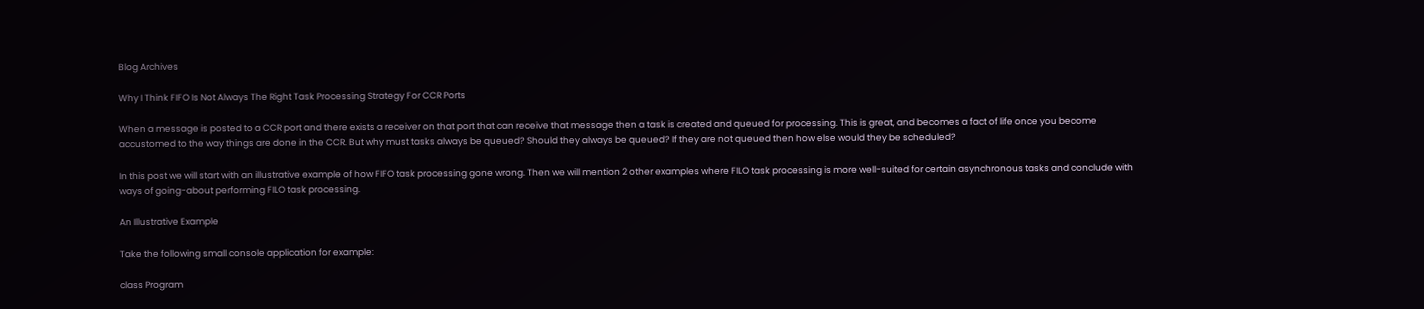Blog Archives

Why I Think FIFO Is Not Always The Right Task Processing Strategy For CCR Ports

When a message is posted to a CCR port and there exists a receiver on that port that can receive that message then a task is created and queued for processing. This is great, and becomes a fact of life once you become accustomed to the way things are done in the CCR. But why must tasks always be queued? Should they always be queued? If they are not queued then how else would they be scheduled?

In this post we will start with an illustrative example of how FIFO task processing gone wrong. Then we will mention 2 other examples where FILO task processing is more well-suited for certain asynchronous tasks and conclude with ways of going-about performing FILO task processing.

An Illustrative Example

Take the following small console application for example:

class Program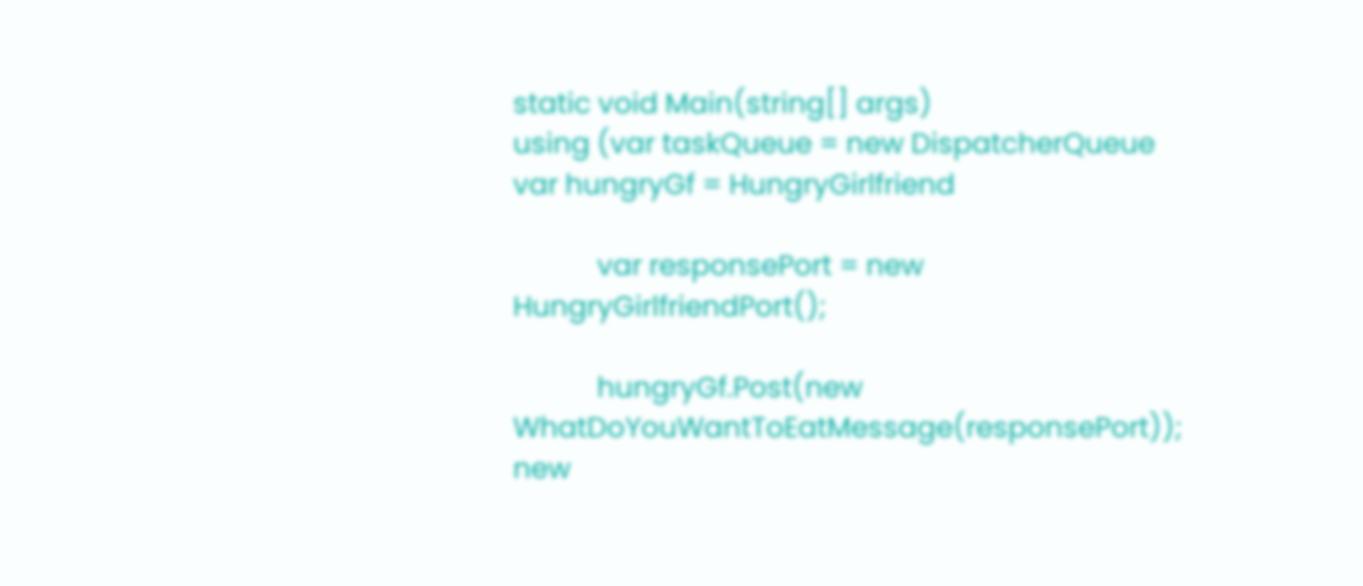static void Main(string[] args)
using (var taskQueue = new DispatcherQueue
var hungryGf = HungryGirlfriend

            var responsePort = new HungryGirlfriendPort();

            hungryGf.Post(new WhatDoYouWantToEatMessage(responsePort));
new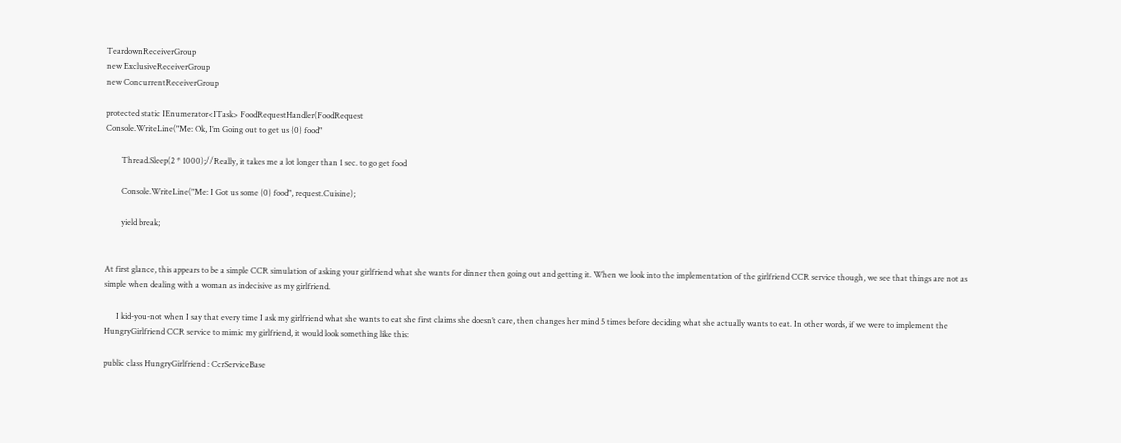TeardownReceiverGroup
new ExclusiveReceiverGroup
new ConcurrentReceiverGroup

protected static IEnumerator<ITask> FoodRequestHandler(FoodRequest
Console.WriteLine("Me: Ok, I’m Going out to get us {0} food"

        Thread.Sleep(2 * 1000);//Really, it takes me a lot longer than 1 sec. to go get food

        Console.WriteLine("Me: I Got us some {0} food", request.Cuisine);

        yield break;


At first glance, this appears to be a simple CCR simulation of asking your girlfriend what she wants for dinner then going out and getting it. When we look into the implementation of the girlfriend CCR service though, we see that things are not as simple when dealing with a woman as indecisive as my girlfriend.

      I kid-you-not when I say that every time I ask my girlfriend what she wants to eat she first claims she doesn’t care, then changes her mind 5 times before deciding what she actually wants to eat. In other words, if we were to implement the HungryGirlfriend CCR service to mimic my girlfriend, it would look something like this:

public class HungryGirlfriend : CcrServiceBase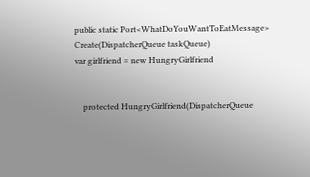public static Port<WhatDoYouWantToEatMessage> Create(DispatcherQueue taskQueue)
var girlfriend = new HungryGirlfriend


    protected HungryGirlfriend(DispatcherQueue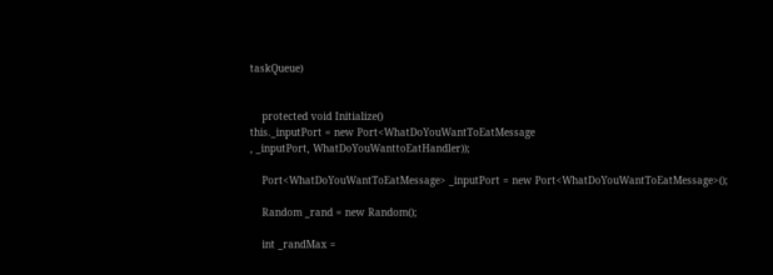taskQueue)


    protected void Initialize()
this._inputPort = new Port<WhatDoYouWantToEatMessage
, _inputPort, WhatDoYouWanttoEatHandler));

    Port<WhatDoYouWantToEatMessage> _inputPort = new Port<WhatDoYouWantToEatMessage>();

    Random _rand = new Random();

    int _randMax =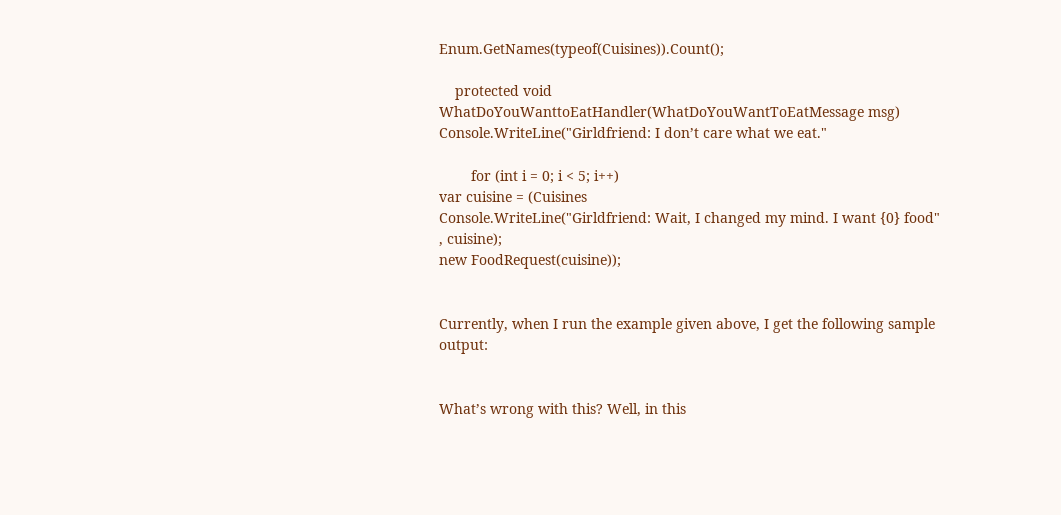Enum.GetNames(typeof(Cuisines)).Count();

    protected void WhatDoYouWanttoEatHandler(WhatDoYouWantToEatMessage msg)
Console.WriteLine("Girldfriend: I don’t care what we eat."

        for (int i = 0; i < 5; i++)
var cuisine = (Cuisines
Console.WriteLine("Girldfriend: Wait, I changed my mind. I want {0} food"
, cuisine);
new FoodRequest(cuisine));


Currently, when I run the example given above, I get the following sample output:


What’s wrong with this? Well, in this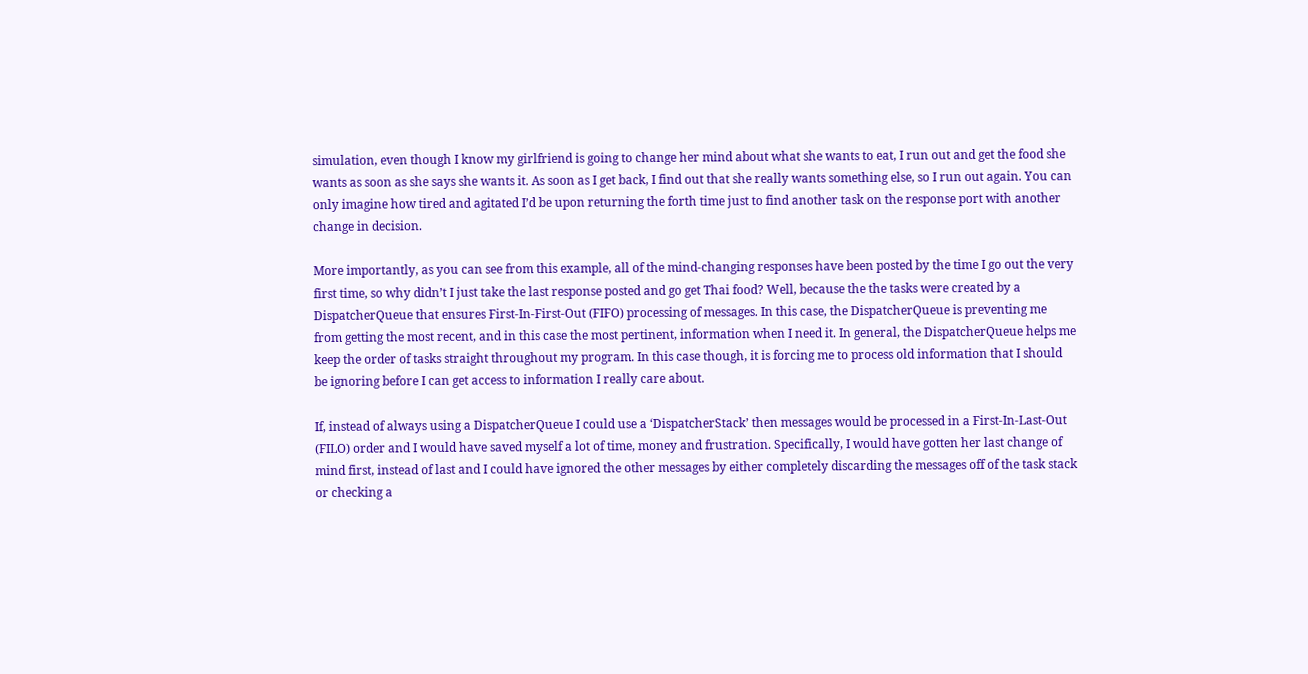simulation, even though I know my girlfriend is going to change her mind about what she wants to eat, I run out and get the food she wants as soon as she says she wants it. As soon as I get back, I find out that she really wants something else, so I run out again. You can only imagine how tired and agitated I’d be upon returning the forth time just to find another task on the response port with another change in decision.

More importantly, as you can see from this example, all of the mind-changing responses have been posted by the time I go out the very first time, so why didn’t I just take the last response posted and go get Thai food? Well, because the the tasks were created by a DispatcherQueue that ensures First-In-First-Out (FIFO) processing of messages. In this case, the DispatcherQueue is preventing me from getting the most recent, and in this case the most pertinent, information when I need it. In general, the DispatcherQueue helps me keep the order of tasks straight throughout my program. In this case though, it is forcing me to process old information that I should be ignoring before I can get access to information I really care about.

If, instead of always using a DispatcherQueue I could use a ‘DispatcherStack’ then messages would be processed in a First-In-Last-Out (FILO) order and I would have saved myself a lot of time, money and frustration. Specifically, I would have gotten her last change of mind first, instead of last and I could have ignored the other messages by either completely discarding the messages off of the task stack or checking a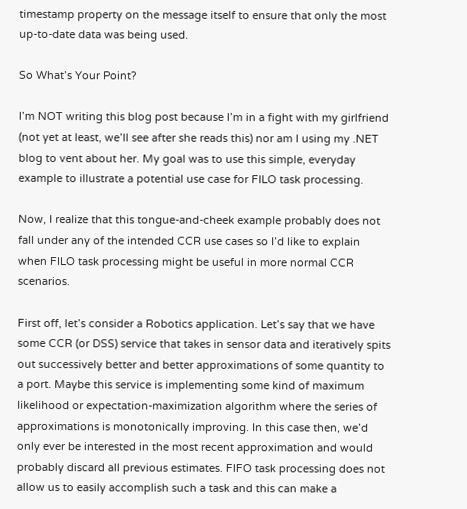timestamp property on the message itself to ensure that only the most up-to-date data was being used.

So What’s Your Point?

I’m NOT writing this blog post because I’m in a fight with my girlfriend (not yet at least, we’ll see after she reads this) nor am I using my .NET blog to vent about her. My goal was to use this simple, everyday example to illustrate a potential use case for FILO task processing.

Now, I realize that this tongue-and-cheek example probably does not fall under any of the intended CCR use cases so I’d like to explain when FILO task processing might be useful in more normal CCR scenarios.

First off, let’s consider a Robotics application. Let’s say that we have some CCR (or DSS) service that takes in sensor data and iteratively spits out successively better and better approximations of some quantity to a port. Maybe this service is implementing some kind of maximum likelihood or expectation-maximization algorithm where the series of approximations is monotonically improving. In this case then, we’d only ever be interested in the most recent approximation and would probably discard all previous estimates. FIFO task processing does not allow us to easily accomplish such a task and this can make a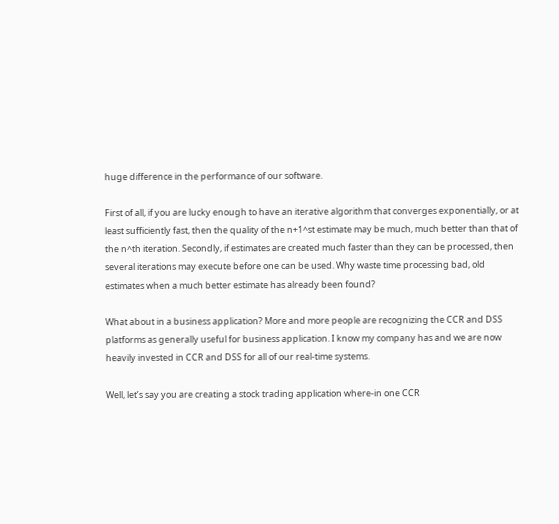huge difference in the performance of our software.

First of all, if you are lucky enough to have an iterative algorithm that converges exponentially, or at least sufficiently fast, then the quality of the n+1^st estimate may be much, much better than that of the n^th iteration. Secondly, if estimates are created much faster than they can be processed, then several iterations may execute before one can be used. Why waste time processing bad, old estimates when a much better estimate has already been found?

What about in a business application? More and more people are recognizing the CCR and DSS platforms as generally useful for business application. I know my company has and we are now heavily invested in CCR and DSS for all of our real-time systems.

Well, let’s say you are creating a stock trading application where-in one CCR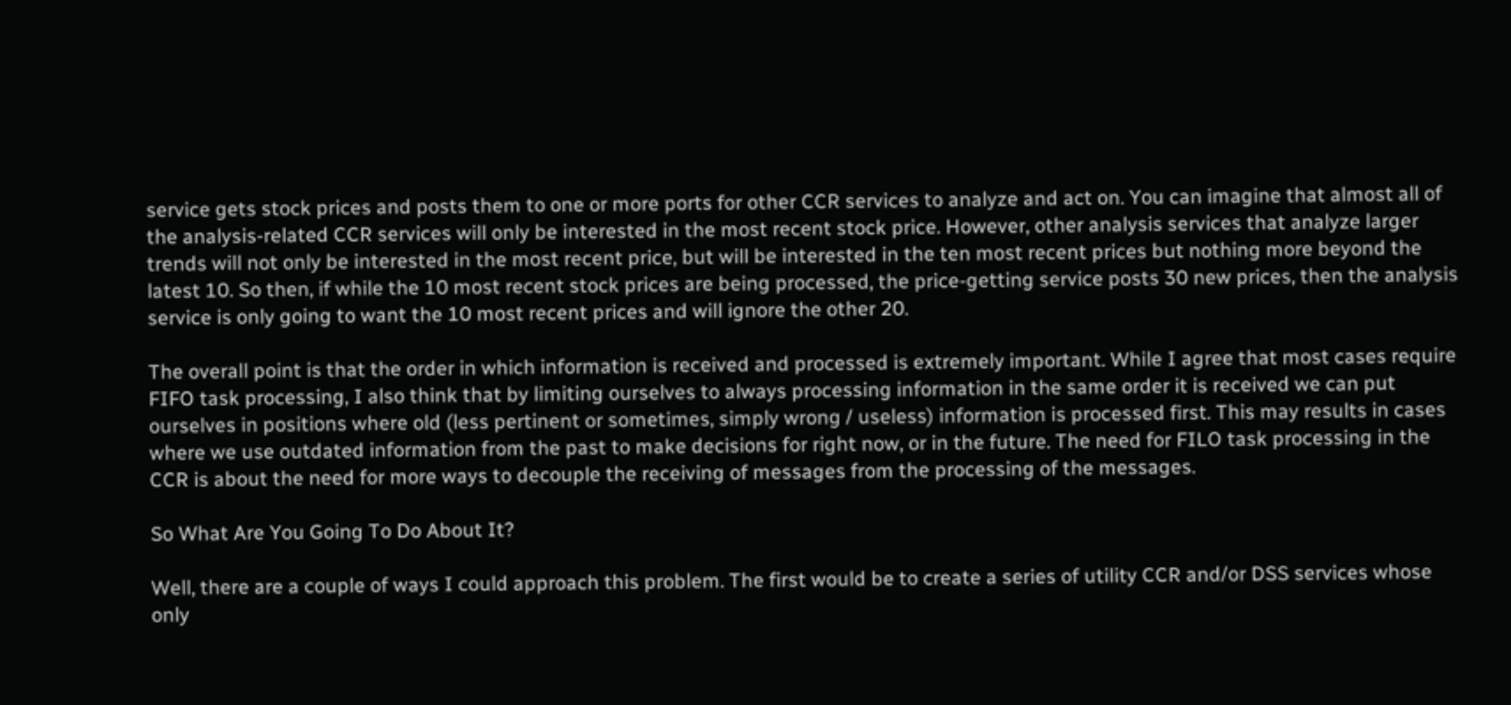service gets stock prices and posts them to one or more ports for other CCR services to analyze and act on. You can imagine that almost all of the analysis-related CCR services will only be interested in the most recent stock price. However, other analysis services that analyze larger trends will not only be interested in the most recent price, but will be interested in the ten most recent prices but nothing more beyond the latest 10. So then, if while the 10 most recent stock prices are being processed, the price-getting service posts 30 new prices, then the analysis service is only going to want the 10 most recent prices and will ignore the other 20.

The overall point is that the order in which information is received and processed is extremely important. While I agree that most cases require FIFO task processing, I also think that by limiting ourselves to always processing information in the same order it is received we can put ourselves in positions where old (less pertinent or sometimes, simply wrong / useless) information is processed first. This may results in cases where we use outdated information from the past to make decisions for right now, or in the future. The need for FILO task processing in the CCR is about the need for more ways to decouple the receiving of messages from the processing of the messages.

So What Are You Going To Do About It?

Well, there are a couple of ways I could approach this problem. The first would be to create a series of utility CCR and/or DSS services whose only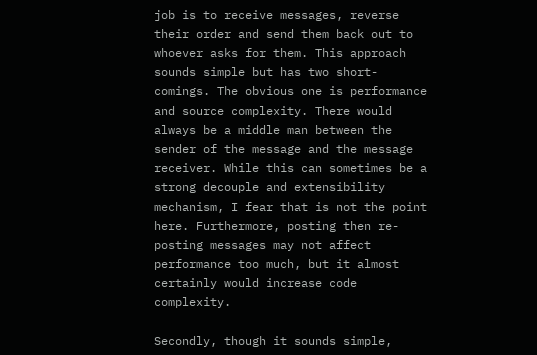job is to receive messages, reverse their order and send them back out to whoever asks for them. This approach sounds simple but has two short-comings. The obvious one is performance and source complexity. There would always be a middle man between the sender of the message and the message receiver. While this can sometimes be a strong decouple and extensibility mechanism, I fear that is not the point here. Furthermore, posting then re-posting messages may not affect performance too much, but it almost certainly would increase code complexity.

Secondly, though it sounds simple,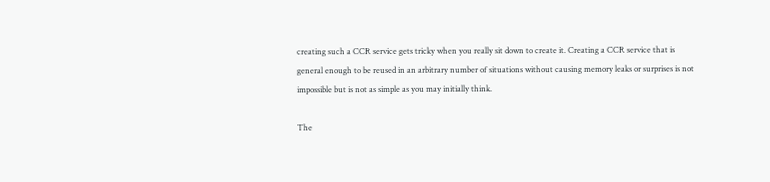creating such a CCR service gets tricky when you really sit down to create it. Creating a CCR service that is general enough to be reused in an arbitrary number of situations without causing memory leaks or surprises is not impossible but is not as simple as you may initially think.

The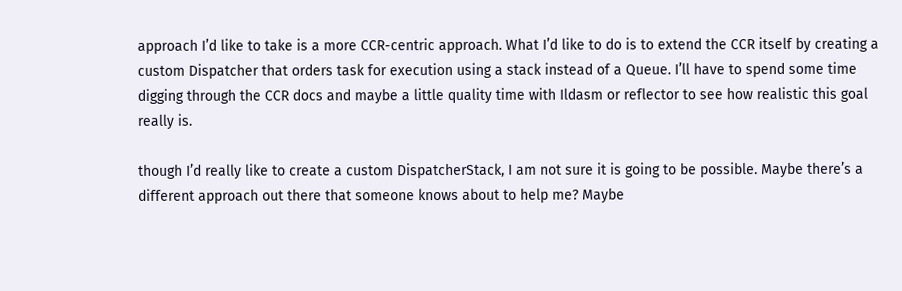approach I’d like to take is a more CCR-centric approach. What I’d like to do is to extend the CCR itself by creating a custom Dispatcher that orders task for execution using a stack instead of a Queue. I’ll have to spend some time digging through the CCR docs and maybe a little quality time with Ildasm or reflector to see how realistic this goal really is.

though I’d really like to create a custom DispatcherStack, I am not sure it is going to be possible. Maybe there’s a different approach out there that someone knows about to help me? Maybe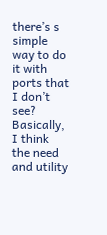there’s s simple way to do it with ports that I don’t see? Basically, I think the need and utility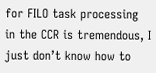for FILO task processing in the CCR is tremendous, I just don’t know how to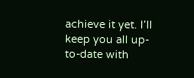achieve it yet. I’ll keep you all up-to-date with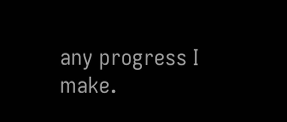any progress I make.